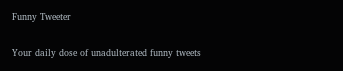Funny Tweeter

Your daily dose of unadulterated funny tweets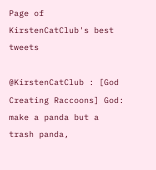Page of KirstenCatClub's best tweets

@KirstenCatClub : [God Creating Raccoons] God: make a panda but a trash panda,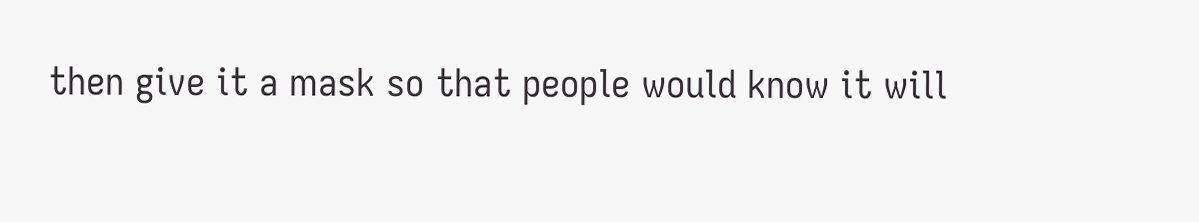then give it a mask so that people would know it will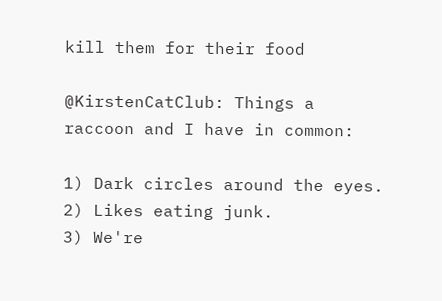kill them for their food

@KirstenCatClub: Things a raccoon and I have in common:

1) Dark circles around the eyes.
2) Likes eating junk.
3) We're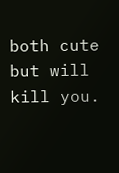both cute but will kill you.